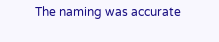The naming was accurate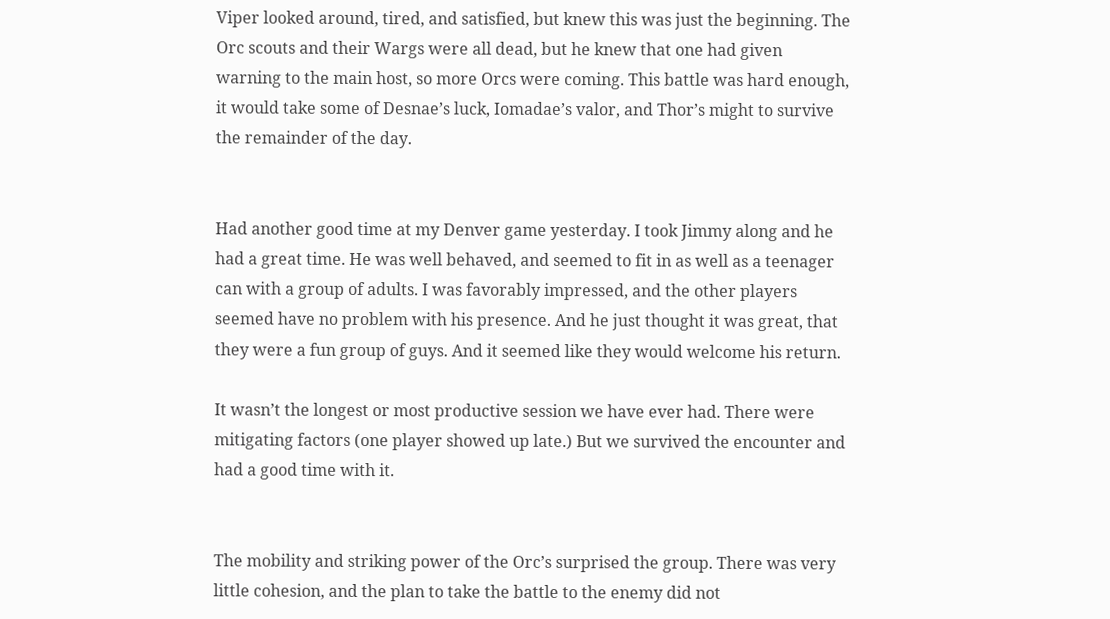Viper looked around, tired, and satisfied, but knew this was just the beginning. The Orc scouts and their Wargs were all dead, but he knew that one had given warning to the main host, so more Orcs were coming. This battle was hard enough, it would take some of Desnae’s luck, Iomadae’s valor, and Thor’s might to survive the remainder of the day.


Had another good time at my Denver game yesterday. I took Jimmy along and he had a great time. He was well behaved, and seemed to fit in as well as a teenager can with a group of adults. I was favorably impressed, and the other players seemed have no problem with his presence. And he just thought it was great, that they were a fun group of guys. And it seemed like they would welcome his return.

It wasn’t the longest or most productive session we have ever had. There were mitigating factors (one player showed up late.) But we survived the encounter and had a good time with it.


The mobility and striking power of the Orc’s surprised the group. There was very little cohesion, and the plan to take the battle to the enemy did not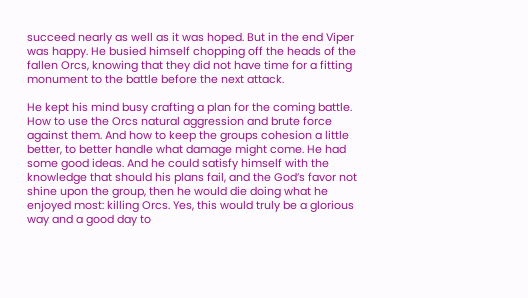succeed nearly as well as it was hoped. But in the end Viper was happy. He busied himself chopping off the heads of the fallen Orcs, knowing that they did not have time for a fitting monument to the battle before the next attack.

He kept his mind busy crafting a plan for the coming battle. How to use the Orcs natural aggression and brute force against them. And how to keep the groups cohesion a little better, to better handle what damage might come. He had some good ideas. And he could satisfy himself with the knowledge that should his plans fail, and the God’s favor not shine upon the group, then he would die doing what he enjoyed most: killing Orcs. Yes, this would truly be a glorious way and a good day to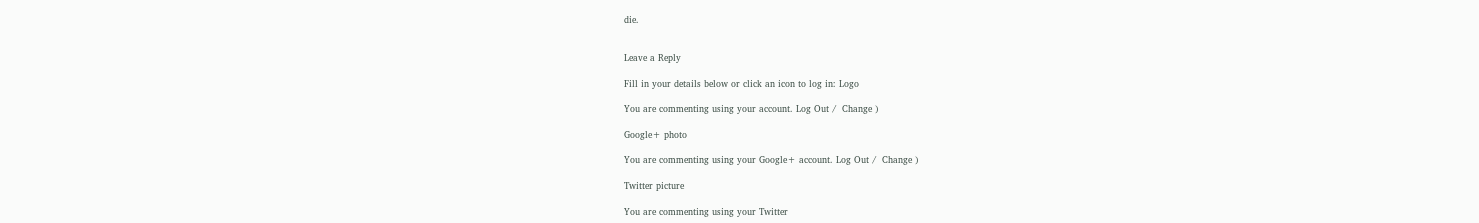die.


Leave a Reply

Fill in your details below or click an icon to log in: Logo

You are commenting using your account. Log Out /  Change )

Google+ photo

You are commenting using your Google+ account. Log Out /  Change )

Twitter picture

You are commenting using your Twitter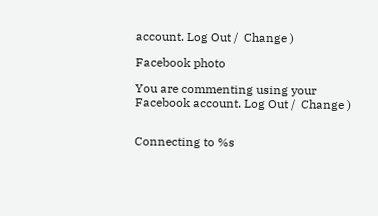account. Log Out /  Change )

Facebook photo

You are commenting using your Facebook account. Log Out /  Change )


Connecting to %s